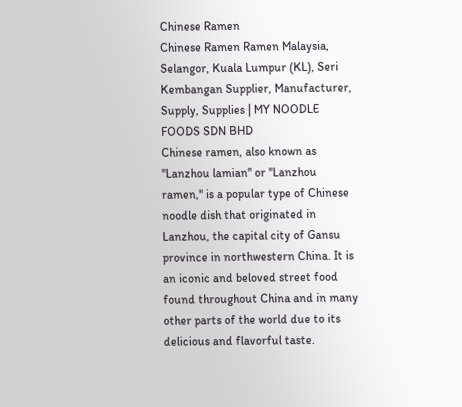Chinese Ramen
Chinese Ramen Ramen Malaysia, Selangor, Kuala Lumpur (KL), Seri Kembangan Supplier, Manufacturer, Supply, Supplies | MY NOODLE FOODS SDN BHD
Chinese ramen, also known as ''Lanzhou lamian'' or ''Lanzhou ramen,'' is a popular type of Chinese noodle dish that originated in Lanzhou, the capital city of Gansu province in northwestern China. It is an iconic and beloved street food found throughout China and in many other parts of the world due to its delicious and flavorful taste.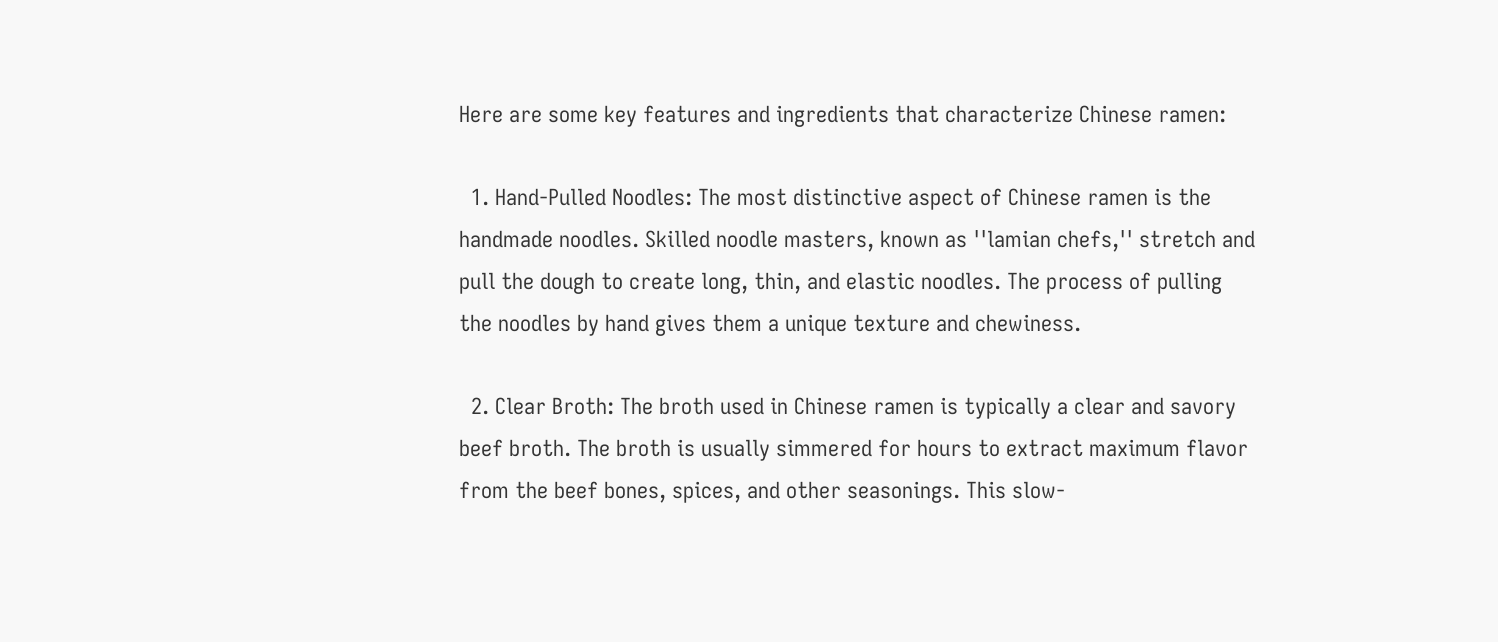Here are some key features and ingredients that characterize Chinese ramen:

  1. Hand-Pulled Noodles: The most distinctive aspect of Chinese ramen is the handmade noodles. Skilled noodle masters, known as ''lamian chefs,'' stretch and pull the dough to create long, thin, and elastic noodles. The process of pulling the noodles by hand gives them a unique texture and chewiness.

  2. Clear Broth: The broth used in Chinese ramen is typically a clear and savory beef broth. The broth is usually simmered for hours to extract maximum flavor from the beef bones, spices, and other seasonings. This slow-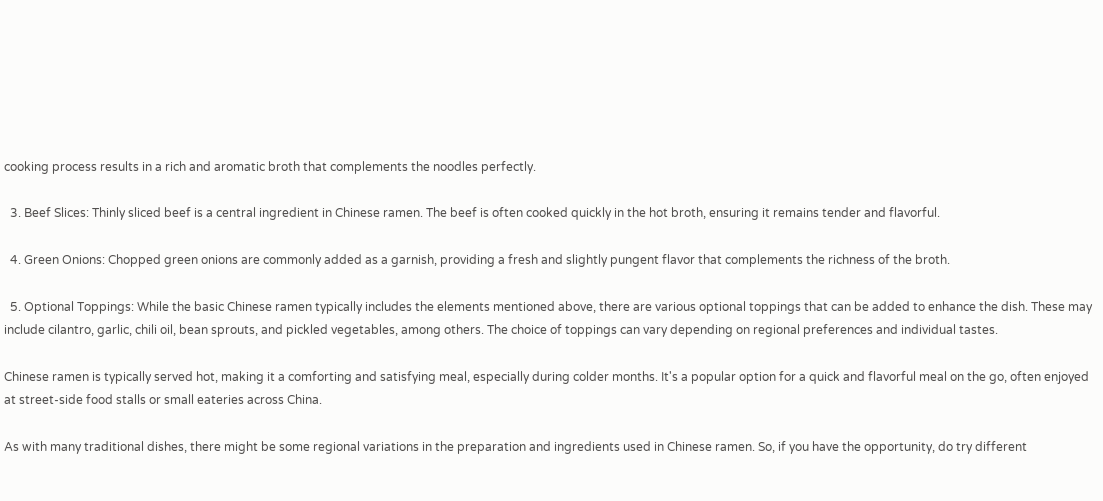cooking process results in a rich and aromatic broth that complements the noodles perfectly.

  3. Beef Slices: Thinly sliced beef is a central ingredient in Chinese ramen. The beef is often cooked quickly in the hot broth, ensuring it remains tender and flavorful.

  4. Green Onions: Chopped green onions are commonly added as a garnish, providing a fresh and slightly pungent flavor that complements the richness of the broth.

  5. Optional Toppings: While the basic Chinese ramen typically includes the elements mentioned above, there are various optional toppings that can be added to enhance the dish. These may include cilantro, garlic, chili oil, bean sprouts, and pickled vegetables, among others. The choice of toppings can vary depending on regional preferences and individual tastes.

Chinese ramen is typically served hot, making it a comforting and satisfying meal, especially during colder months. It's a popular option for a quick and flavorful meal on the go, often enjoyed at street-side food stalls or small eateries across China.

As with many traditional dishes, there might be some regional variations in the preparation and ingredients used in Chinese ramen. So, if you have the opportunity, do try different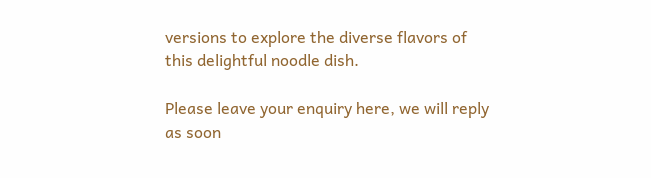versions to explore the diverse flavors of this delightful noodle dish.

Please leave your enquiry here, we will reply as soon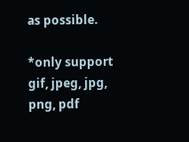as possible.

*only support gif, jpeg, jpg, png, pdf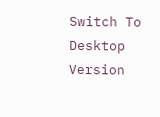Switch To Desktop Version